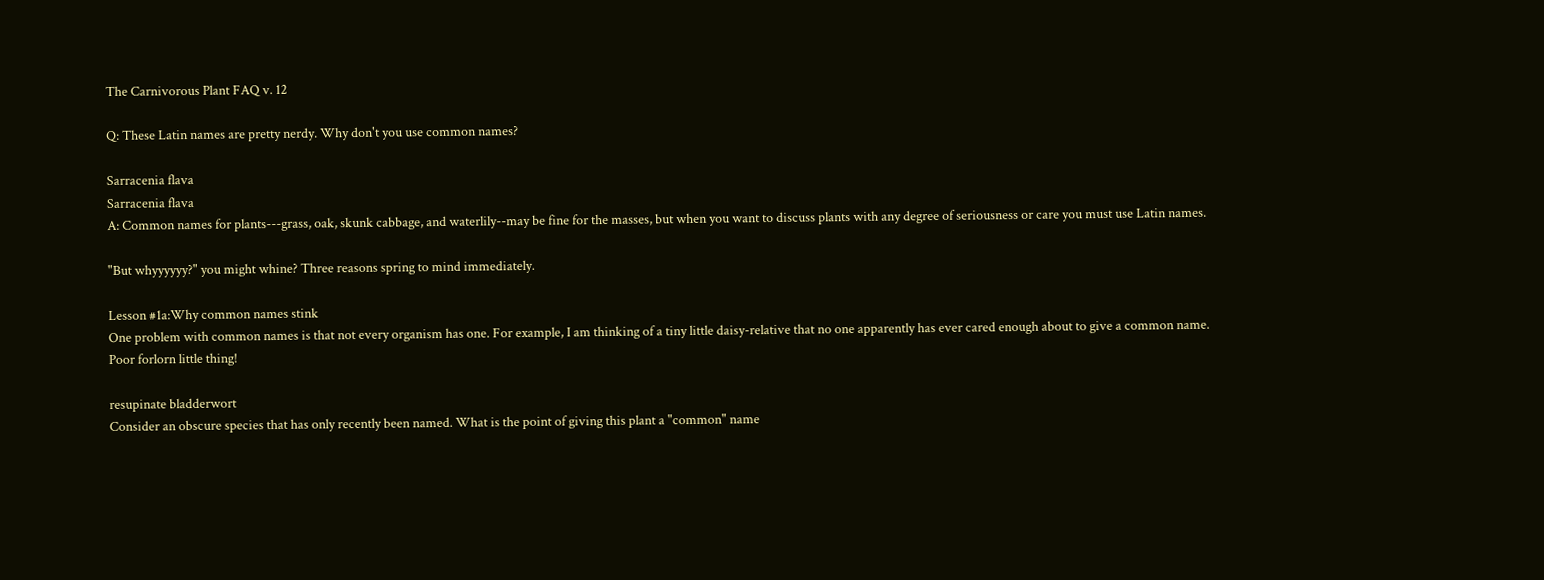The Carnivorous Plant FAQ v. 12

Q: These Latin names are pretty nerdy. Why don't you use common names?

Sarracenia flava
Sarracenia flava
A: Common names for plants---grass, oak, skunk cabbage, and waterlily--may be fine for the masses, but when you want to discuss plants with any degree of seriousness or care you must use Latin names.

"But whyyyyyy?" you might whine? Three reasons spring to mind immediately.

Lesson #1a:Why common names stink
One problem with common names is that not every organism has one. For example, I am thinking of a tiny little daisy-relative that no one apparently has ever cared enough about to give a common name. Poor forlorn little thing!

resupinate bladderwort
Consider an obscure species that has only recently been named. What is the point of giving this plant a "common" name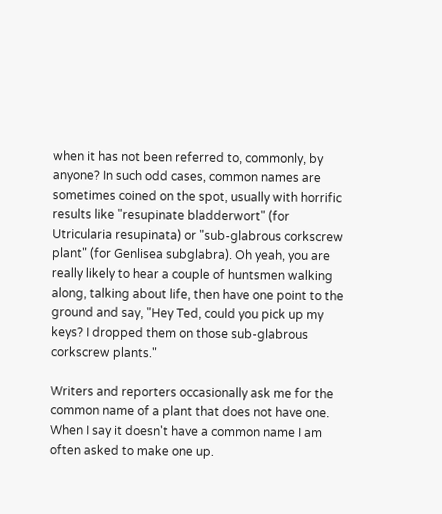when it has not been referred to, commonly, by anyone? In such odd cases, common names are sometimes coined on the spot, usually with horrific results like "resupinate bladderwort" (for Utricularia resupinata) or "sub-glabrous corkscrew plant" (for Genlisea subglabra). Oh yeah, you are really likely to hear a couple of huntsmen walking along, talking about life, then have one point to the ground and say, "Hey Ted, could you pick up my keys? I dropped them on those sub-glabrous corkscrew plants."

Writers and reporters occasionally ask me for the common name of a plant that does not have one. When I say it doesn't have a common name I am often asked to make one up.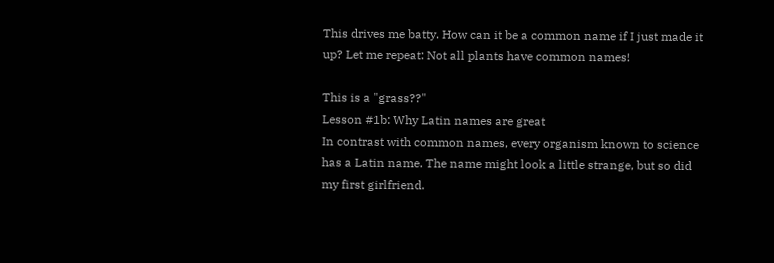This drives me batty. How can it be a common name if I just made it up? Let me repeat: Not all plants have common names!

This is a "grass??"
Lesson #1b: Why Latin names are great
In contrast with common names, every organism known to science has a Latin name. The name might look a little strange, but so did my first girlfriend.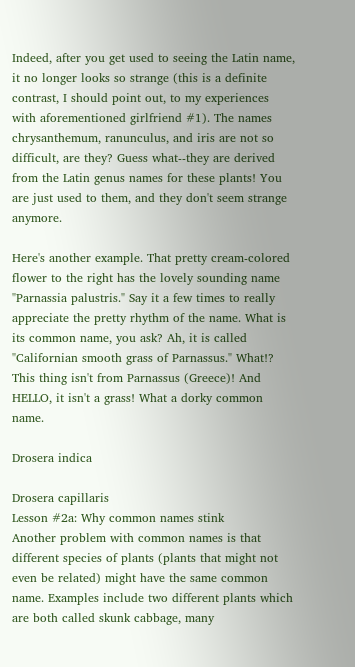Indeed, after you get used to seeing the Latin name, it no longer looks so strange (this is a definite contrast, I should point out, to my experiences with aforementioned girlfriend #1). The names chrysanthemum, ranunculus, and iris are not so difficult, are they? Guess what--they are derived from the Latin genus names for these plants! You are just used to them, and they don't seem strange anymore.

Here's another example. That pretty cream-colored flower to the right has the lovely sounding name "Parnassia palustris." Say it a few times to really appreciate the pretty rhythm of the name. What is its common name, you ask? Ah, it is called "Californian smooth grass of Parnassus." What!? This thing isn't from Parnassus (Greece)! And HELLO, it isn't a grass! What a dorky common name.

Drosera indica

Drosera capillaris
Lesson #2a: Why common names stink
Another problem with common names is that different species of plants (plants that might not even be related) might have the same common name. Examples include two different plants which are both called skunk cabbage, many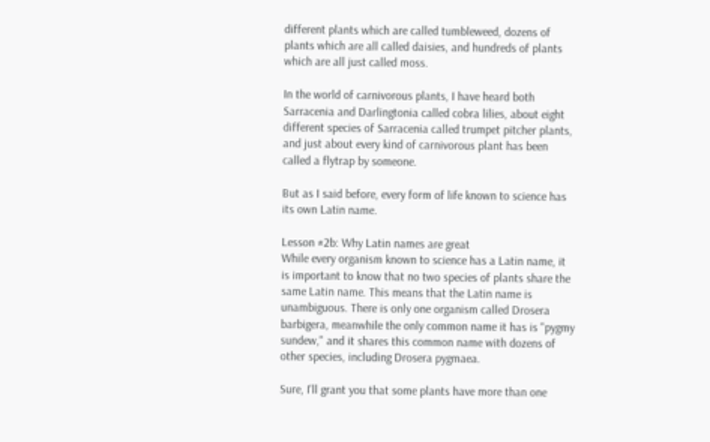different plants which are called tumbleweed, dozens of plants which are all called daisies, and hundreds of plants which are all just called moss.

In the world of carnivorous plants, I have heard both Sarracenia and Darlingtonia called cobra lilies, about eight different species of Sarracenia called trumpet pitcher plants, and just about every kind of carnivorous plant has been called a flytrap by someone.

But as I said before, every form of life known to science has its own Latin name.

Lesson #2b: Why Latin names are great
While every organism known to science has a Latin name, it is important to know that no two species of plants share the same Latin name. This means that the Latin name is unambiguous. There is only one organism called Drosera barbigera, meanwhile the only common name it has is "pygmy sundew," and it shares this common name with dozens of other species, including Drosera pygmaea.

Sure, I'll grant you that some plants have more than one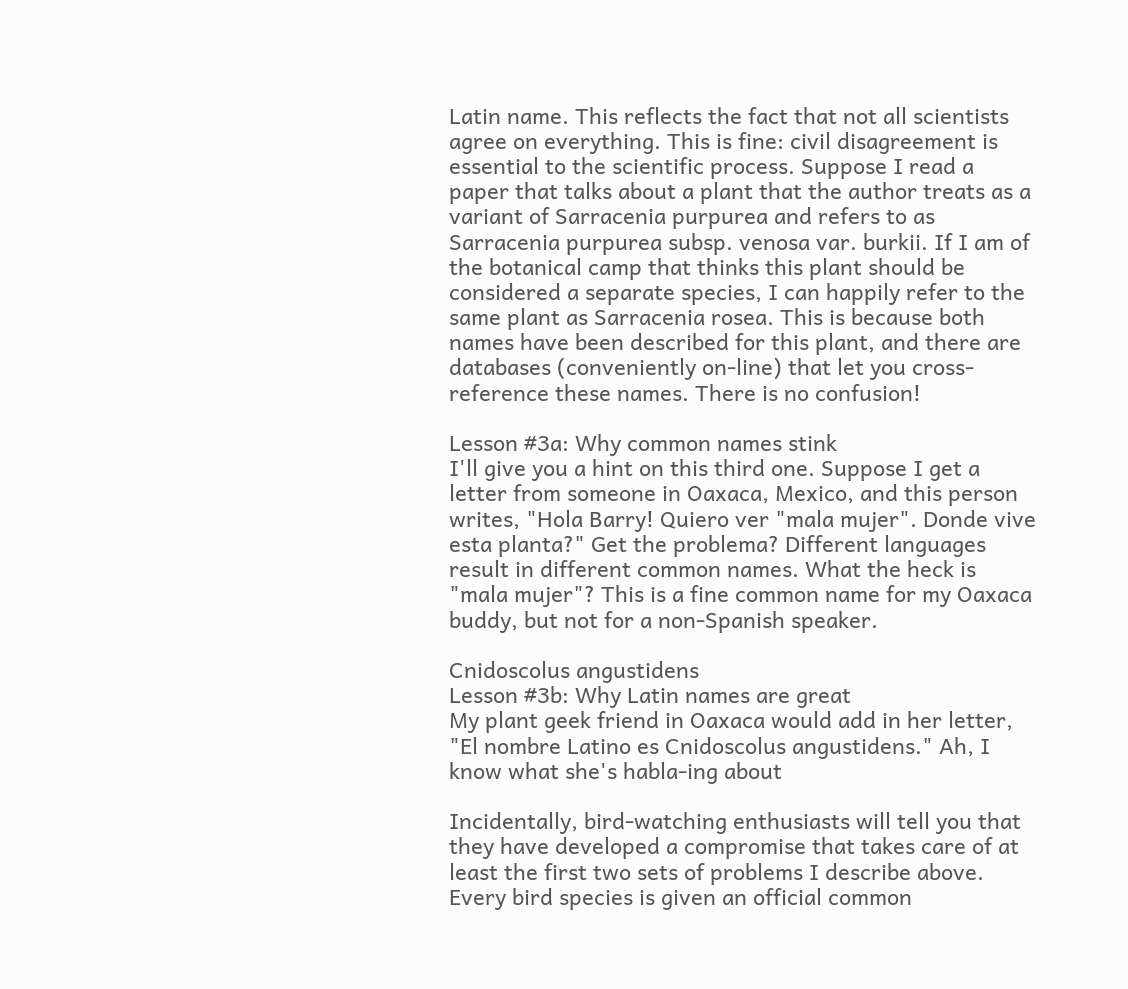Latin name. This reflects the fact that not all scientists agree on everything. This is fine: civil disagreement is essential to the scientific process. Suppose I read a paper that talks about a plant that the author treats as a variant of Sarracenia purpurea and refers to as Sarracenia purpurea subsp. venosa var. burkii. If I am of the botanical camp that thinks this plant should be considered a separate species, I can happily refer to the same plant as Sarracenia rosea. This is because both names have been described for this plant, and there are databases (conveniently on-line) that let you cross-reference these names. There is no confusion!

Lesson #3a: Why common names stink
I'll give you a hint on this third one. Suppose I get a letter from someone in Oaxaca, Mexico, and this person writes, "Hola Barry! Quiero ver "mala mujer". Donde vive esta planta?" Get the problema? Different languages result in different common names. What the heck is "mala mujer"? This is a fine common name for my Oaxaca buddy, but not for a non-Spanish speaker.

Cnidoscolus angustidens
Lesson #3b: Why Latin names are great
My plant geek friend in Oaxaca would add in her letter, "El nombre Latino es Cnidoscolus angustidens." Ah, I know what she's habla-ing about

Incidentally, bird-watching enthusiasts will tell you that they have developed a compromise that takes care of at least the first two sets of problems I describe above. Every bird species is given an official common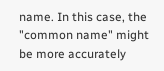name. In this case, the "common name" might be more accurately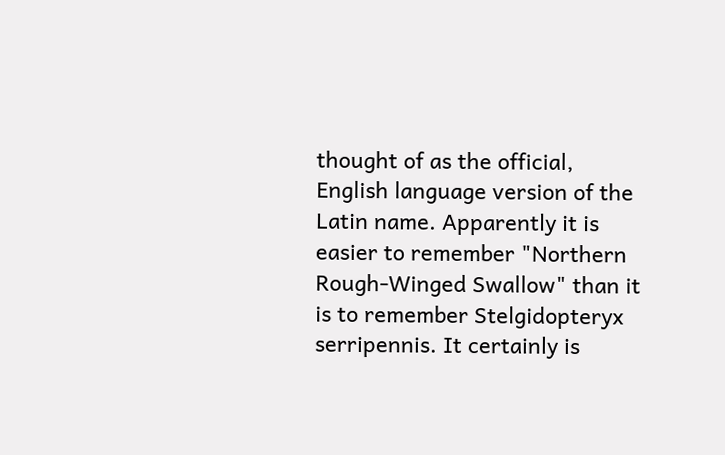thought of as the official, English language version of the Latin name. Apparently it is easier to remember "Northern Rough-Winged Swallow" than it is to remember Stelgidopteryx serripennis. It certainly is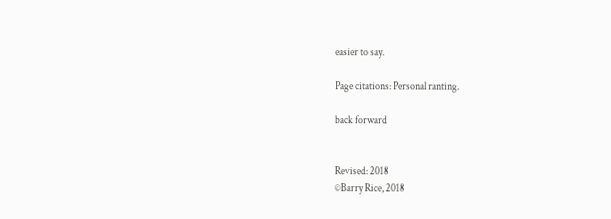easier to say.

Page citations: Personal ranting.

back forward


Revised: 2018
©Barry Rice, 2018